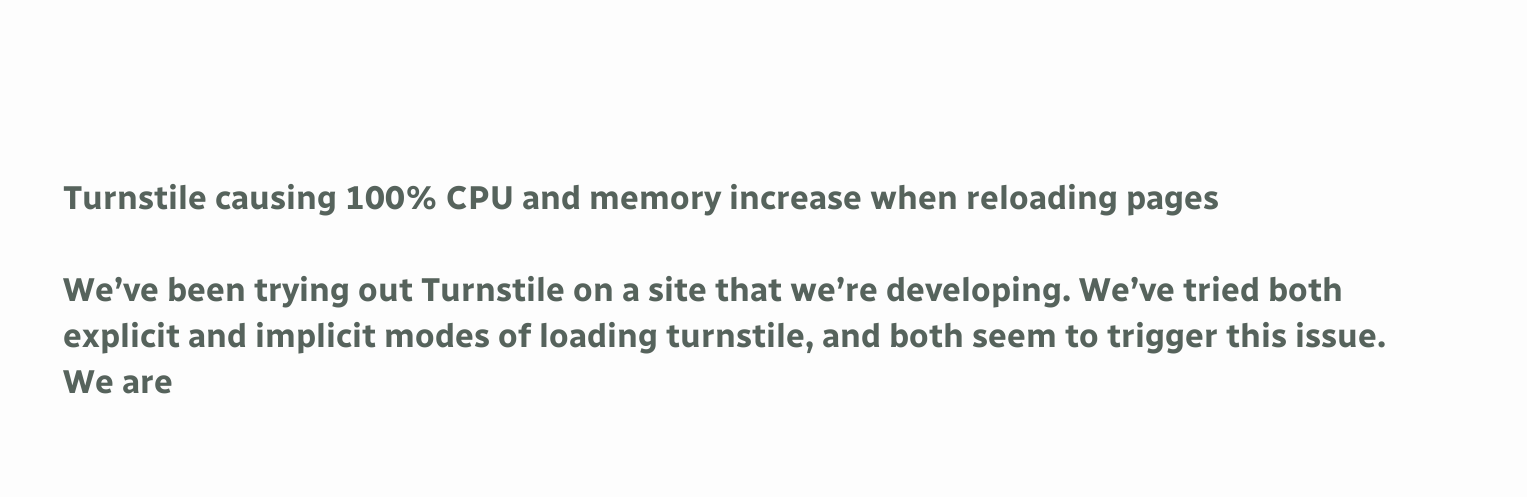Turnstile causing 100% CPU and memory increase when reloading pages

We’ve been trying out Turnstile on a site that we’re developing. We’ve tried both explicit and implicit modes of loading turnstile, and both seem to trigger this issue. We are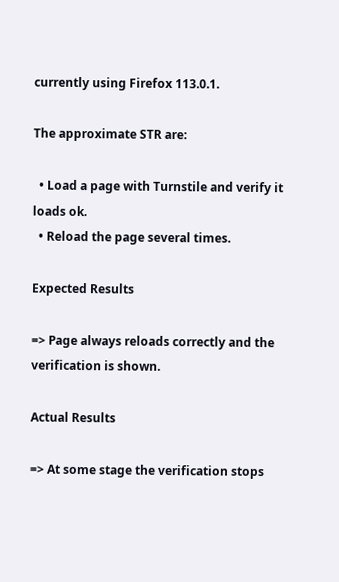currently using Firefox 113.0.1.

The approximate STR are:

  • Load a page with Turnstile and verify it loads ok.
  • Reload the page several times.

Expected Results

=> Page always reloads correctly and the verification is shown.

Actual Results

=> At some stage the verification stops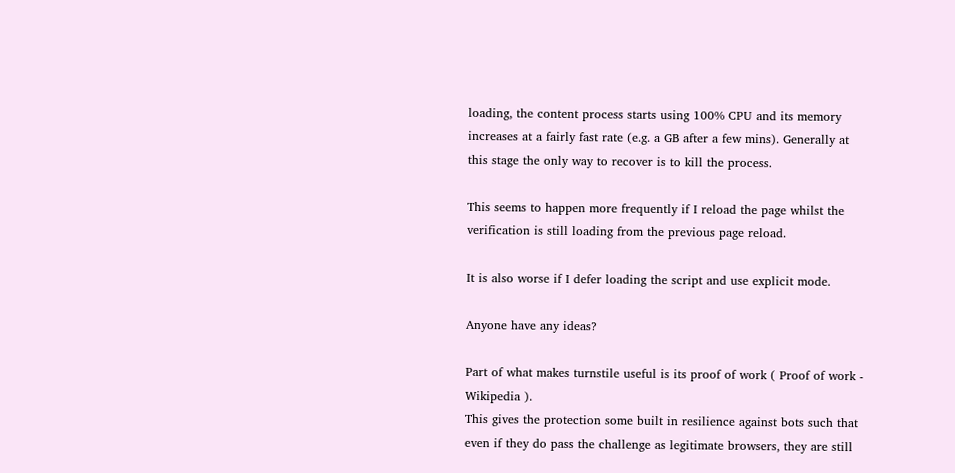loading, the content process starts using 100% CPU and its memory increases at a fairly fast rate (e.g. a GB after a few mins). Generally at this stage the only way to recover is to kill the process.

This seems to happen more frequently if I reload the page whilst the verification is still loading from the previous page reload.

It is also worse if I defer loading the script and use explicit mode.

Anyone have any ideas?

Part of what makes turnstile useful is its proof of work ( Proof of work - Wikipedia ).
This gives the protection some built in resilience against bots such that even if they do pass the challenge as legitimate browsers, they are still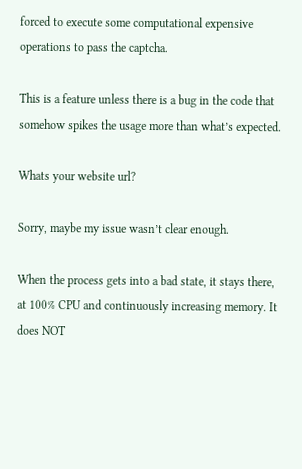forced to execute some computational expensive operations to pass the captcha.

This is a feature unless there is a bug in the code that somehow spikes the usage more than what’s expected.

Whats your website url?

Sorry, maybe my issue wasn’t clear enough.

When the process gets into a bad state, it stays there, at 100% CPU and continuously increasing memory. It does NOT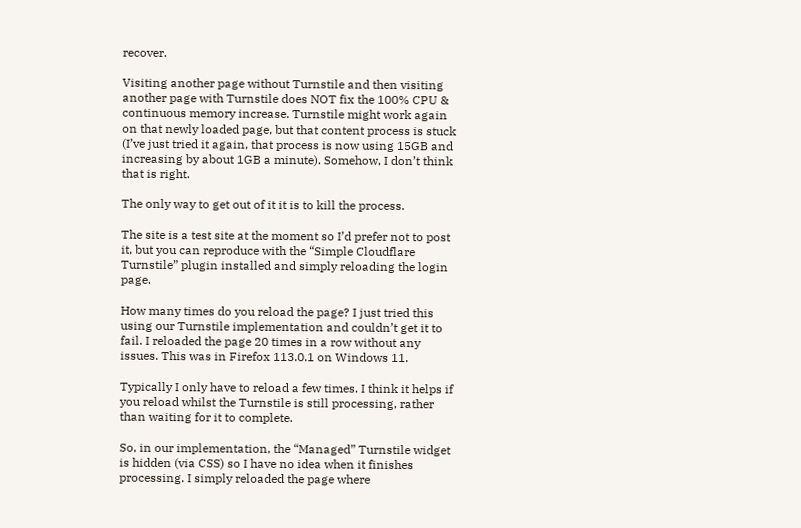recover.

Visiting another page without Turnstile and then visiting another page with Turnstile does NOT fix the 100% CPU & continuous memory increase. Turnstile might work again on that newly loaded page, but that content process is stuck (I’ve just tried it again, that process is now using 15GB and increasing by about 1GB a minute). Somehow, I don’t think that is right.

The only way to get out of it it is to kill the process.

The site is a test site at the moment so I’d prefer not to post it, but you can reproduce with the “Simple Cloudflare Turnstile” plugin installed and simply reloading the login page.

How many times do you reload the page? I just tried this using our Turnstile implementation and couldn’t get it to fail. I reloaded the page 20 times in a row without any issues. This was in Firefox 113.0.1 on Windows 11.

Typically I only have to reload a few times. I think it helps if you reload whilst the Turnstile is still processing, rather than waiting for it to complete.

So, in our implementation, the “Managed” Turnstile widget is hidden (via CSS) so I have no idea when it finishes processing. I simply reloaded the page where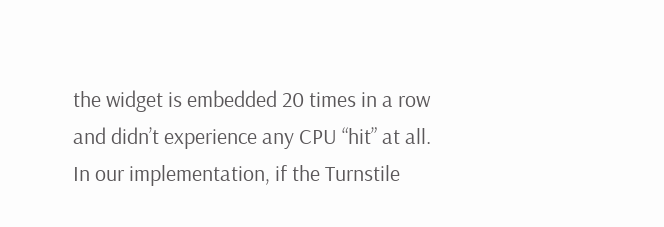the widget is embedded 20 times in a row and didn’t experience any CPU “hit” at all. In our implementation, if the Turnstile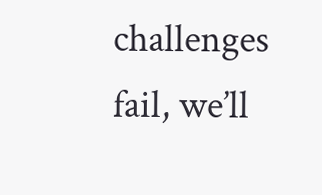challenges fail, we’ll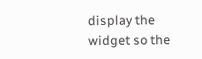display the widget so the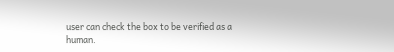user can check the box to be verified as a human.